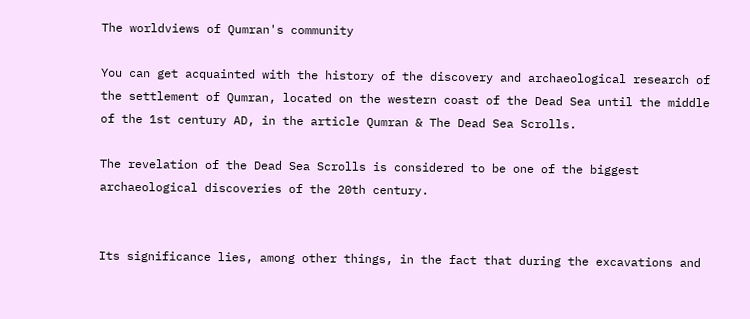The worldviews of Qumran's community

You can get acquainted with the history of the discovery and archaeological research of the settlement of Qumran, located on the western coast of the Dead Sea until the middle of the 1st century AD, in the article Qumran & The Dead Sea Scrolls.

The revelation of the Dead Sea Scrolls is considered to be one of the biggest archaeological discoveries of the 20th century.


Its significance lies, among other things, in the fact that during the excavations and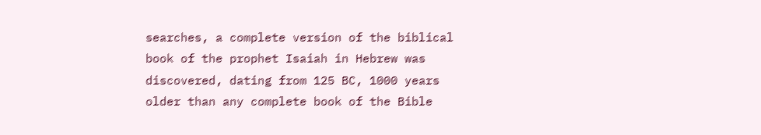searches, a complete version of the biblical book of the prophet Isaiah in Hebrew was discovered, dating from 125 BC, 1000 years older than any complete book of the Bible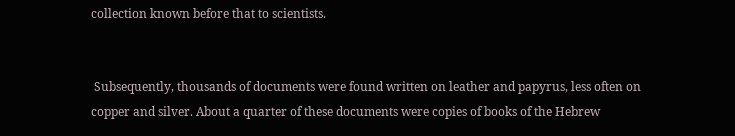collection known before that to scientists.


 Subsequently, thousands of documents were found written on leather and papyrus, less often on copper and silver. About a quarter of these documents were copies of books of the Hebrew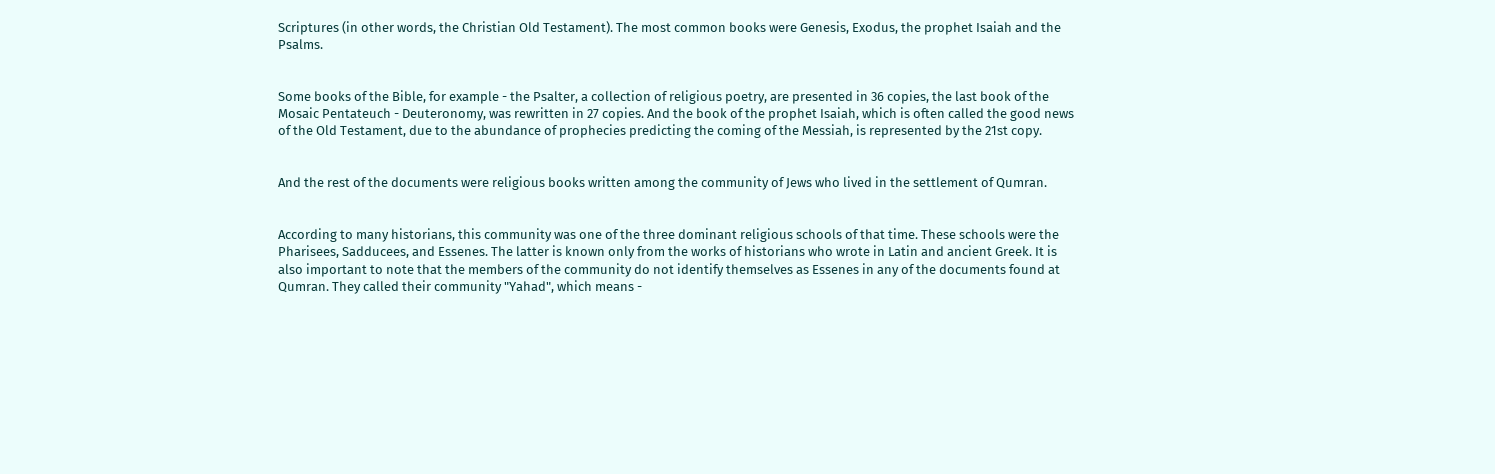Scriptures (in other words, the Christian Old Testament). The most common books were Genesis, Exodus, the prophet Isaiah and the Psalms.


Some books of the Bible, for example - the Psalter, a collection of religious poetry, are presented in 36 copies, the last book of the Mosaic Pentateuch - Deuteronomy, was rewritten in 27 copies. And the book of the prophet Isaiah, which is often called the good news of the Old Testament, due to the abundance of prophecies predicting the coming of the Messiah, is represented by the 21st copy.


And the rest of the documents were religious books written among the community of Jews who lived in the settlement of Qumran.


According to many historians, this community was one of the three dominant religious schools of that time. These schools were the Pharisees, Sadducees, and Essenes. The latter is known only from the works of historians who wrote in Latin and ancient Greek. It is also important to note that the members of the community do not identify themselves as Essenes in any of the documents found at Qumran. They called their community "Yahad", which means -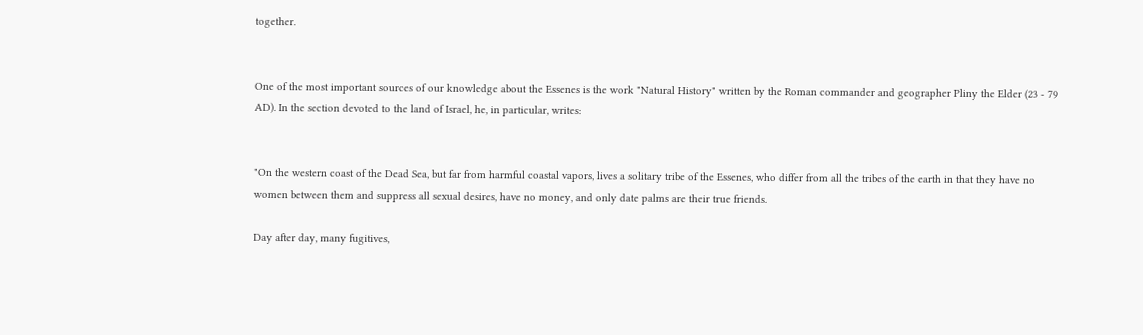together.


One of the most important sources of our knowledge about the Essenes is the work "Natural History" written by the Roman commander and geographer Pliny the Elder (23 - 79 AD). In the section devoted to the land of Israel, he, in particular, writes:


"On the western coast of the Dead Sea, but far from harmful coastal vapors, lives a solitary tribe of the Essenes, who differ from all the tribes of the earth in that they have no women between them and suppress all sexual desires, have no money, and only date palms are their true friends.

Day after day, many fugitives,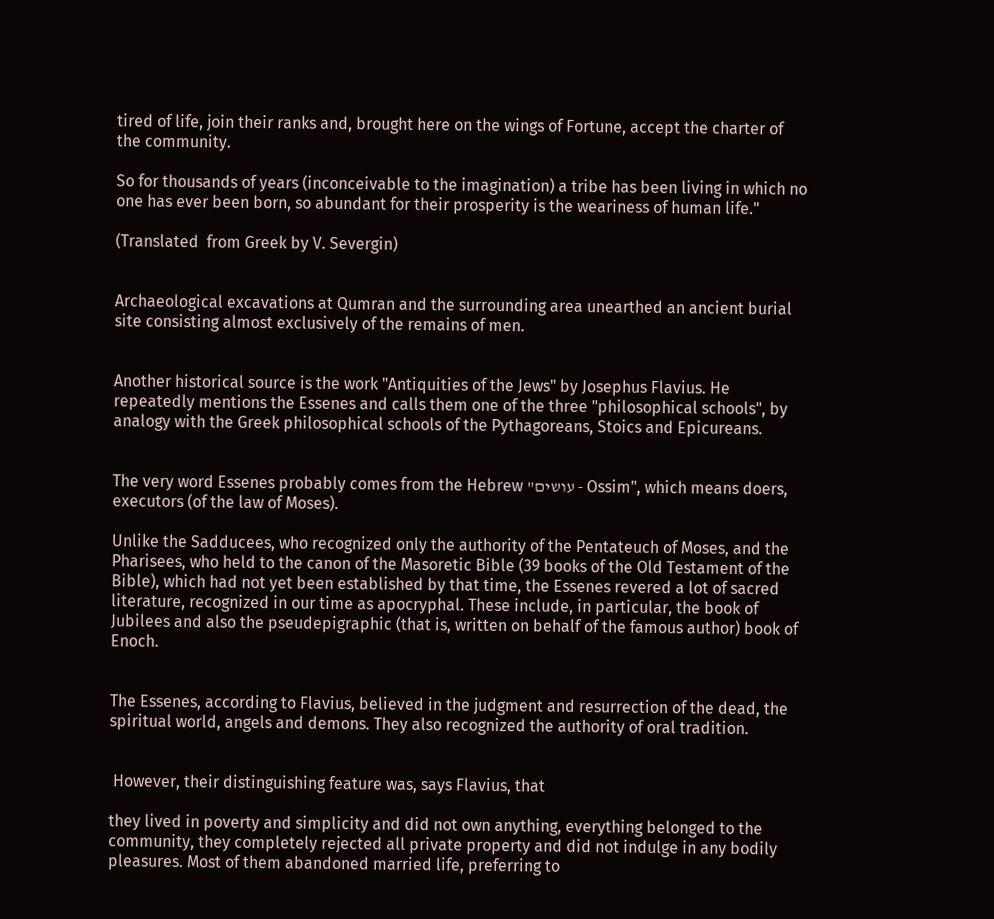tired of life, join their ranks and, brought here on the wings of Fortune, accept the charter of the community.

So for thousands of years (inconceivable to the imagination) a tribe has been living in which no one has ever been born, so abundant for their prosperity is the weariness of human life."

(Translated  from Greek by V. Severgin)


Archaeological excavations at Qumran and the surrounding area unearthed an ancient burial site consisting almost exclusively of the remains of men.


Another historical source is the work "Antiquities of the Jews" by Josephus Flavius. He repeatedly mentions the Essenes and calls them one of the three "philosophical schools", by analogy with the Greek philosophical schools of the Pythagoreans, Stoics and Epicureans.


The very word Essenes probably comes from the Hebrew "עושים - Ossim", which means doers, executors (of the law of Moses).

Unlike the Sadducees, who recognized only the authority of the Pentateuch of Moses, and the Pharisees, who held to the canon of the Masoretic Bible (39 books of the Old Testament of the Bible), which had not yet been established by that time, the Essenes revered a lot of sacred literature, recognized in our time as apocryphal. These include, in particular, the book of Jubilees and also the pseudepigraphic (that is, written on behalf of the famous author) book of Enoch.


The Essenes, according to Flavius, believed in the judgment and resurrection of the dead, the spiritual world, angels and demons. They also recognized the authority of oral tradition.


 However, their distinguishing feature was, says Flavius, that

they lived in poverty and simplicity and did not own anything, everything belonged to the community, they completely rejected all private property and did not indulge in any bodily pleasures. Most of them abandoned married life, preferring to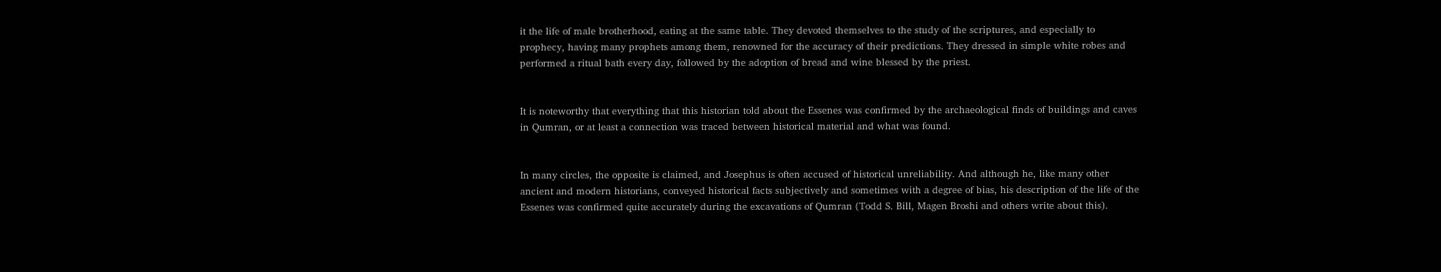it the life of male brotherhood, eating at the same table. They devoted themselves to the study of the scriptures, and especially to prophecy, having many prophets among them, renowned for the accuracy of their predictions. They dressed in simple white robes and performed a ritual bath every day, followed by the adoption of bread and wine blessed by the priest.


It is noteworthy that everything that this historian told about the Essenes was confirmed by the archaeological finds of buildings and caves in Qumran, or at least a connection was traced between historical material and what was found.


In many circles, the opposite is claimed, and Josephus is often accused of historical unreliability. And although he, like many other ancient and modern historians, conveyed historical facts subjectively and sometimes with a degree of bias, his description of the life of the Essenes was confirmed quite accurately during the excavations of Qumran (Todd S. Bill, Magen Broshi and others write about this).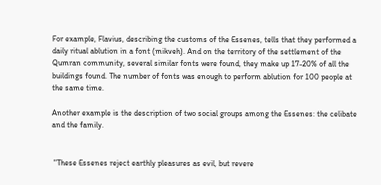For example, Flavius, describing the customs of the Essenes, tells that they performed a daily ritual ablution in a font (mikveh). And on the territory of the settlement of the Qumran community, several similar fonts were found, they make up 17-20% of all the buildings found. The number of fonts was enough to perform ablution for 100 people at the same time.

Another example is the description of two social groups among the Essenes: the celibate and the family.


 "These Essenes reject earthly pleasures as evil, but revere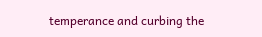temperance and curbing the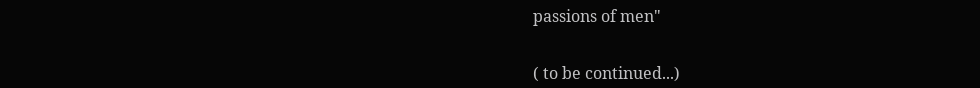passions of men"


( to be continued...)